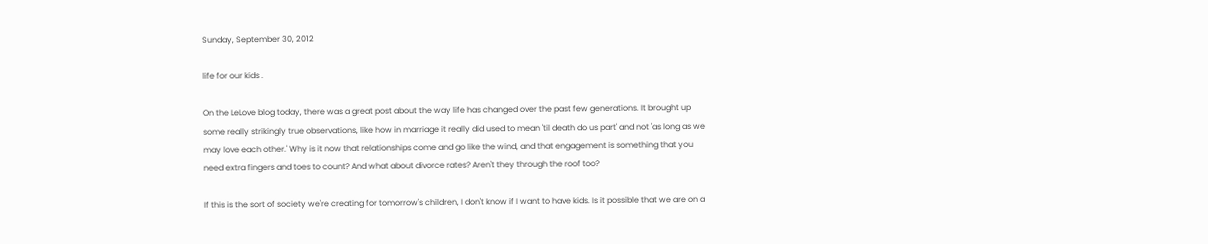Sunday, September 30, 2012

life for our kids .

On the LeLove blog today, there was a great post about the way life has changed over the past few generations. It brought up some really strikingly true observations, like how in marriage it really did used to mean 'til death do us part' and not 'as long as we may love each other.' Why is it now that relationships come and go like the wind, and that engagement is something that you need extra fingers and toes to count? And what about divorce rates? Aren't they through the roof too?

If this is the sort of society we're creating for tomorrow's children, I don't know if I want to have kids. Is it possible that we are on a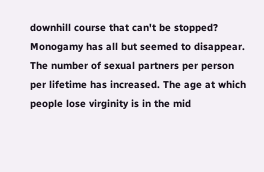downhill course that can't be stopped? Monogamy has all but seemed to disappear. The number of sexual partners per person per lifetime has increased. The age at which people lose virginity is in the mid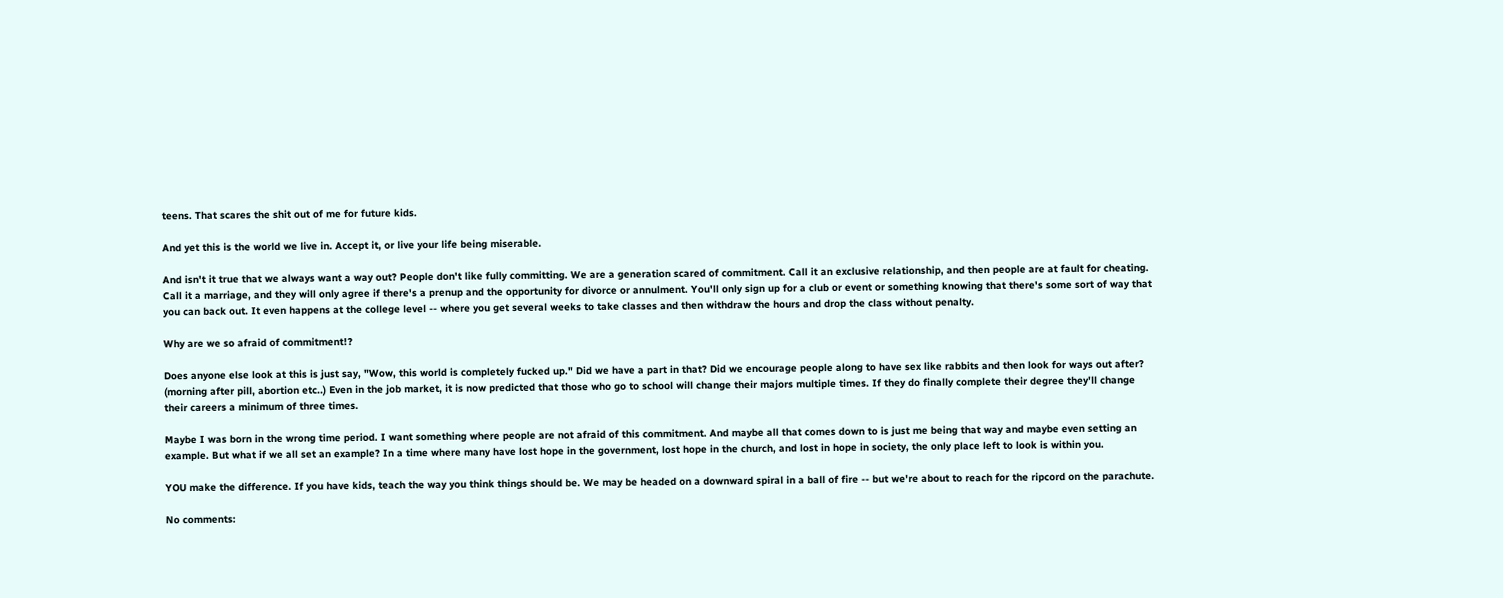teens. That scares the shit out of me for future kids.

And yet this is the world we live in. Accept it, or live your life being miserable.

And isn't it true that we always want a way out? People don't like fully committing. We are a generation scared of commitment. Call it an exclusive relationship, and then people are at fault for cheating. Call it a marriage, and they will only agree if there's a prenup and the opportunity for divorce or annulment. You'll only sign up for a club or event or something knowing that there's some sort of way that you can back out. It even happens at the college level -- where you get several weeks to take classes and then withdraw the hours and drop the class without penalty.

Why are we so afraid of commitment!?

Does anyone else look at this is just say, "Wow, this world is completely fucked up." Did we have a part in that? Did we encourage people along to have sex like rabbits and then look for ways out after? (morning after pill, abortion etc..) Even in the job market, it is now predicted that those who go to school will change their majors multiple times. If they do finally complete their degree they'll change their careers a minimum of three times.

Maybe I was born in the wrong time period. I want something where people are not afraid of this commitment. And maybe all that comes down to is just me being that way and maybe even setting an example. But what if we all set an example? In a time where many have lost hope in the government, lost hope in the church, and lost in hope in society, the only place left to look is within you.

YOU make the difference. If you have kids, teach the way you think things should be. We may be headed on a downward spiral in a ball of fire -- but we're about to reach for the ripcord on the parachute.

No comments: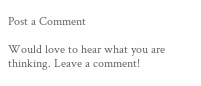Post a Comment

Would love to hear what you are thinking. Leave a comment!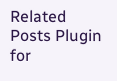Related Posts Plugin for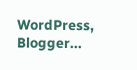WordPress, Blogger...